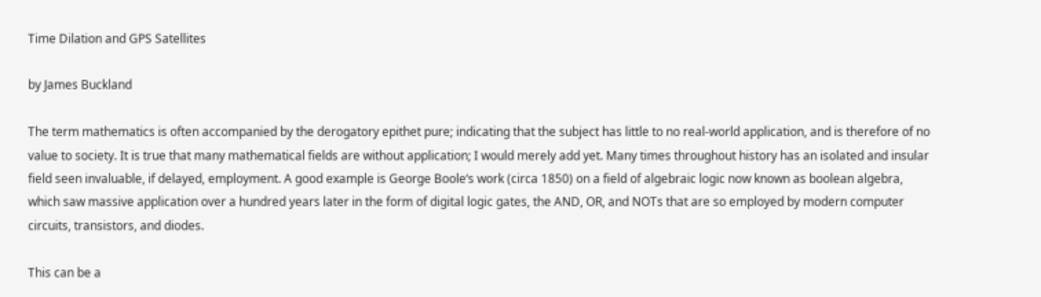Time Dilation and GPS Satellites

by James Buckland

The term mathematics is often accompanied by the derogatory epithet pure; indicating that the subject has little to no real-world application, and is therefore of no value to society. It is true that many mathematical fields are without application; I would merely add yet. Many times throughout history has an isolated and insular field seen invaluable, if delayed, employment. A good example is George Boole‘s work (circa 1850) on a field of algebraic logic now known as boolean algebra, which saw massive application over a hundred years later in the form of digital logic gates, the AND, OR, and NOTs that are so employed by modern computer circuits, transistors, and diodes.

This can be a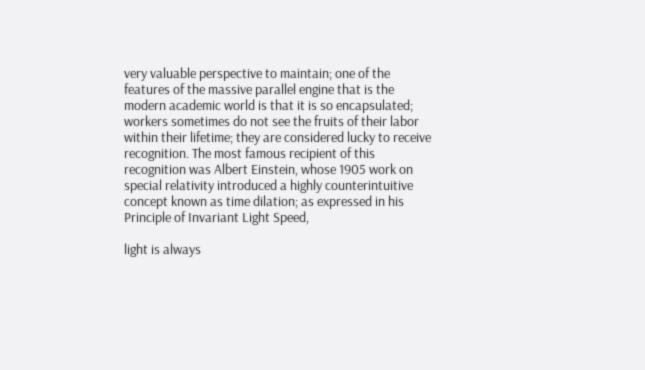very valuable perspective to maintain; one of the features of the massive parallel engine that is the modern academic world is that it is so encapsulated; workers sometimes do not see the fruits of their labor within their lifetime; they are considered lucky to receive recognition. The most famous recipient of this recognition was Albert Einstein, whose 1905 work on special relativity introduced a highly counterintuitive concept known as time dilation; as expressed in his Principle of Invariant Light Speed,

light is always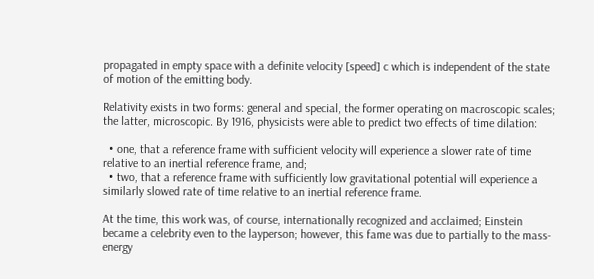propagated in empty space with a definite velocity [speed] c which is independent of the state of motion of the emitting body.

Relativity exists in two forms: general and special, the former operating on macroscopic scales; the latter, microscopic. By 1916, physicists were able to predict two effects of time dilation:

  • one, that a reference frame with sufficient velocity will experience a slower rate of time relative to an inertial reference frame, and;
  • two, that a reference frame with sufficiently low gravitational potential will experience a similarly slowed rate of time relative to an inertial reference frame.

At the time, this work was, of course, internationally recognized and acclaimed; Einstein became a celebrity even to the layperson; however, this fame was due to partially to the mass-energy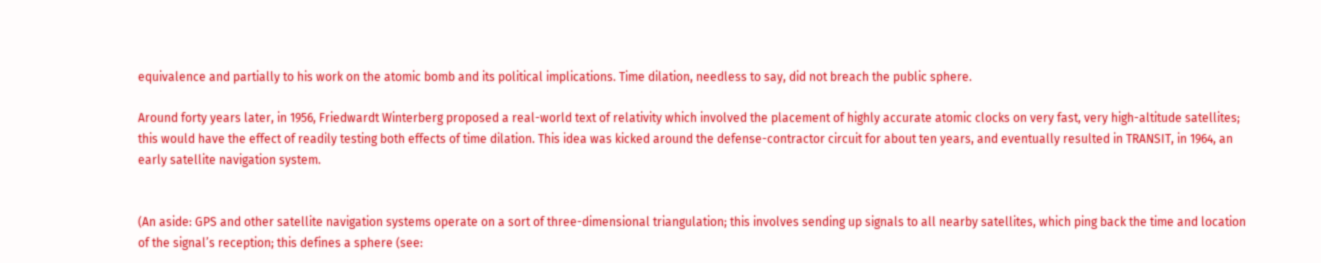equivalence and partially to his work on the atomic bomb and its political implications. Time dilation, needless to say, did not breach the public sphere.

Around forty years later, in 1956, Friedwardt Winterberg proposed a real-world text of relativity which involved the placement of highly accurate atomic clocks on very fast, very high-altitude satellites; this would have the effect of readily testing both effects of time dilation. This idea was kicked around the defense-contractor circuit for about ten years, and eventually resulted in TRANSIT, in 1964, an early satellite navigation system.


(An aside: GPS and other satellite navigation systems operate on a sort of three-dimensional triangulation; this involves sending up signals to all nearby satellites, which ping back the time and location of the signal’s reception; this defines a sphere (see: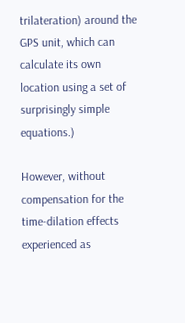trilateration) around the GPS unit, which can calculate its own location using a set of surprisingly simple equations.)

However, without compensation for the time-dilation effects experienced as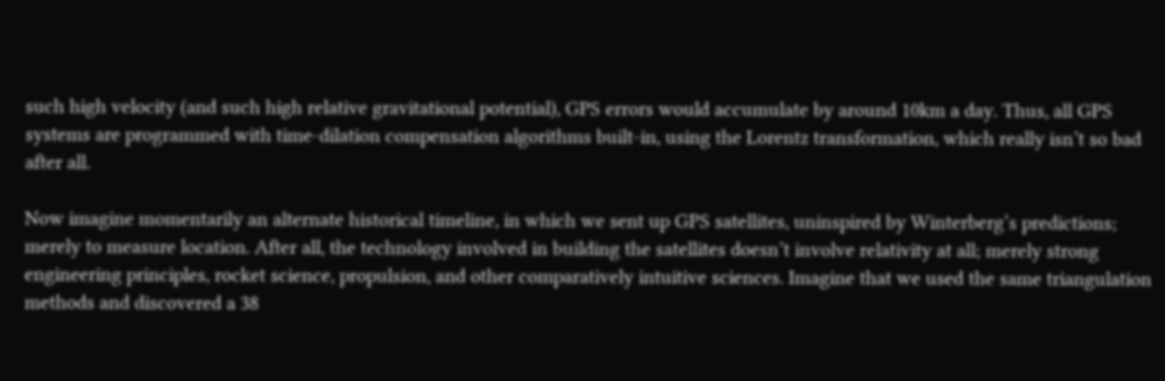such high velocity (and such high relative gravitational potential), GPS errors would accumulate by around 10km a day. Thus, all GPS systems are programmed with time-dilation compensation algorithms built-in, using the Lorentz transformation, which really isn’t so bad after all.

Now imagine momentarily an alternate historical timeline, in which we sent up GPS satellites, uninspired by Winterberg’s predictions; merely to measure location. After all, the technology involved in building the satellites doesn’t involve relativity at all; merely strong engineering principles, rocket science, propulsion, and other comparatively intuitive sciences. Imagine that we used the same triangulation methods and discovered a 38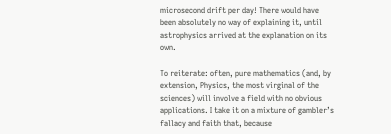microsecond drift per day! There would have been absolutely no way of explaining it, until astrophysics arrived at the explanation on its own.

To reiterate: often, pure mathematics (and, by extension, Physics, the most virginal of the sciences) will involve a field with no obvious applications. I take it on a mixture of gambler’s fallacy and faith that, because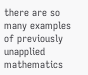there are so many examples of previously unapplied mathematics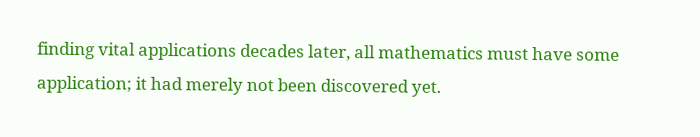finding vital applications decades later, all mathematics must have some application; it had merely not been discovered yet.